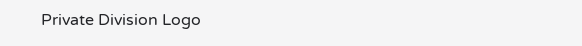Private Division Logo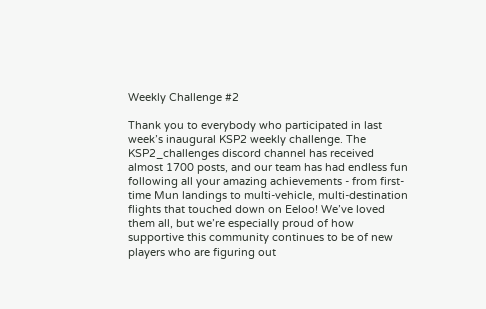Weekly Challenge #2

Thank you to everybody who participated in last week’s inaugural KSP2 weekly challenge. The KSP2_challenges discord channel has received almost 1700 posts, and our team has had endless fun following all your amazing achievements - from first-time Mun landings to multi-vehicle, multi-destination flights that touched down on Eeloo! We’ve loved them all, but we’re especially proud of how supportive this community continues to be of new players who are figuring out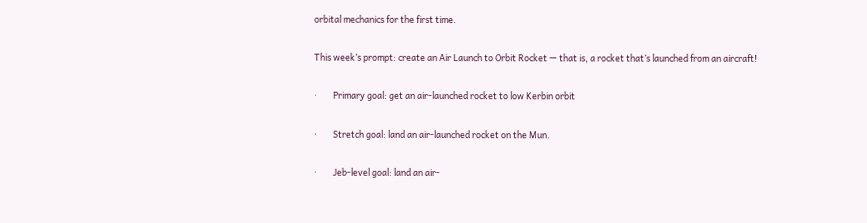orbital mechanics for the first time.

This week’s prompt: create an Air Launch to Orbit Rocket — that is, a rocket that’s launched from an aircraft!

·        Primary goal: get an air-launched rocket to low Kerbin orbit

·        Stretch goal: land an air-launched rocket on the Mun.

·        Jeb-level goal: land an air-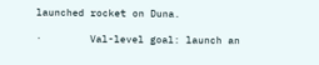launched rocket on Duna.

·        Val-level goal: launch an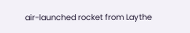air-launched rocket from Laythe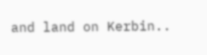and land on Kerbin..